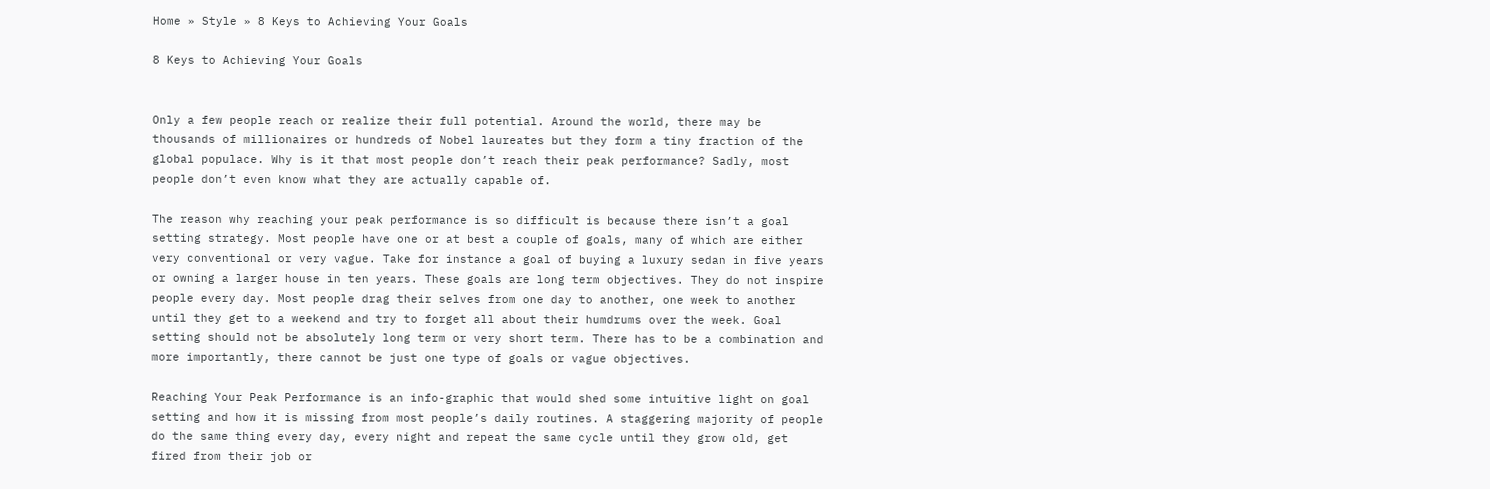Home » Style » 8 Keys to Achieving Your Goals

8 Keys to Achieving Your Goals


Only a few people reach or realize their full potential. Around the world, there may be thousands of millionaires or hundreds of Nobel laureates but they form a tiny fraction of the global populace. Why is it that most people don’t reach their peak performance? Sadly, most people don’t even know what they are actually capable of.

The reason why reaching your peak performance is so difficult is because there isn’t a goal setting strategy. Most people have one or at best a couple of goals, many of which are either very conventional or very vague. Take for instance a goal of buying a luxury sedan in five years or owning a larger house in ten years. These goals are long term objectives. They do not inspire people every day. Most people drag their selves from one day to another, one week to another until they get to a weekend and try to forget all about their humdrums over the week. Goal setting should not be absolutely long term or very short term. There has to be a combination and more importantly, there cannot be just one type of goals or vague objectives.

Reaching Your Peak Performance is an info-graphic that would shed some intuitive light on goal setting and how it is missing from most people’s daily routines. A staggering majority of people do the same thing every day, every night and repeat the same cycle until they grow old, get fired from their job or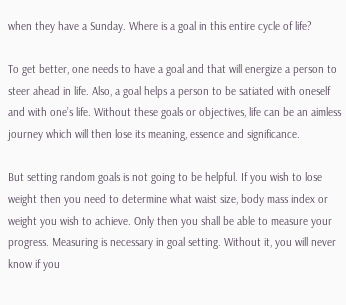when they have a Sunday. Where is a goal in this entire cycle of life?

To get better, one needs to have a goal and that will energize a person to steer ahead in life. Also, a goal helps a person to be satiated with oneself and with one’s life. Without these goals or objectives, life can be an aimless journey which will then lose its meaning, essence and significance.

But setting random goals is not going to be helpful. If you wish to lose weight then you need to determine what waist size, body mass index or weight you wish to achieve. Only then you shall be able to measure your progress. Measuring is necessary in goal setting. Without it, you will never know if you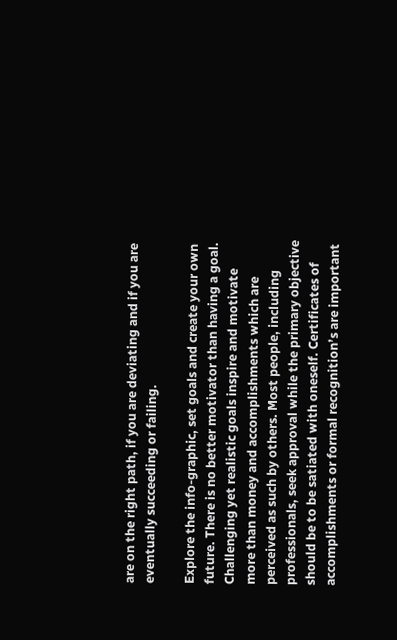are on the right path, if you are deviating and if you are eventually succeeding or failing.

Explore the info-graphic, set goals and create your own future. There is no better motivator than having a goal. Challenging yet realistic goals inspire and motivate more than money and accomplishments which are perceived as such by others. Most people, including professionals, seek approval while the primary objective should be to be satiated with oneself. Certificates of accomplishments or formal recognition’s are important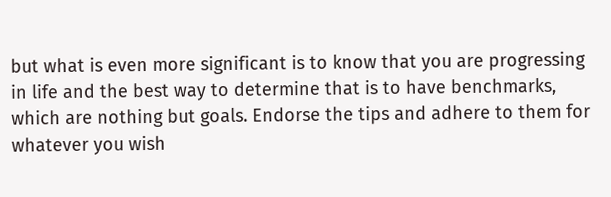but what is even more significant is to know that you are progressing in life and the best way to determine that is to have benchmarks, which are nothing but goals. Endorse the tips and adhere to them for whatever you wish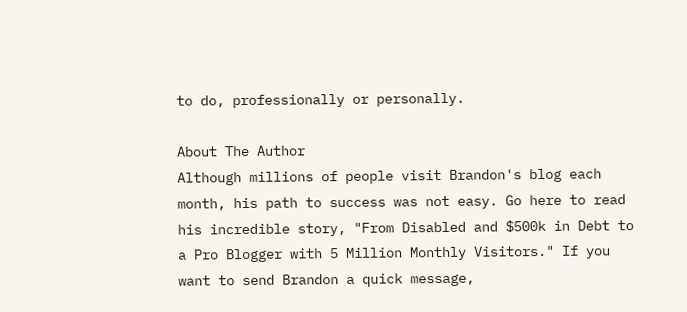to do, professionally or personally.

About The Author
Although millions of people visit Brandon's blog each month, his path to success was not easy. Go here to read his incredible story, "From Disabled and $500k in Debt to a Pro Blogger with 5 Million Monthly Visitors." If you want to send Brandon a quick message,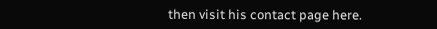then visit his contact page here.